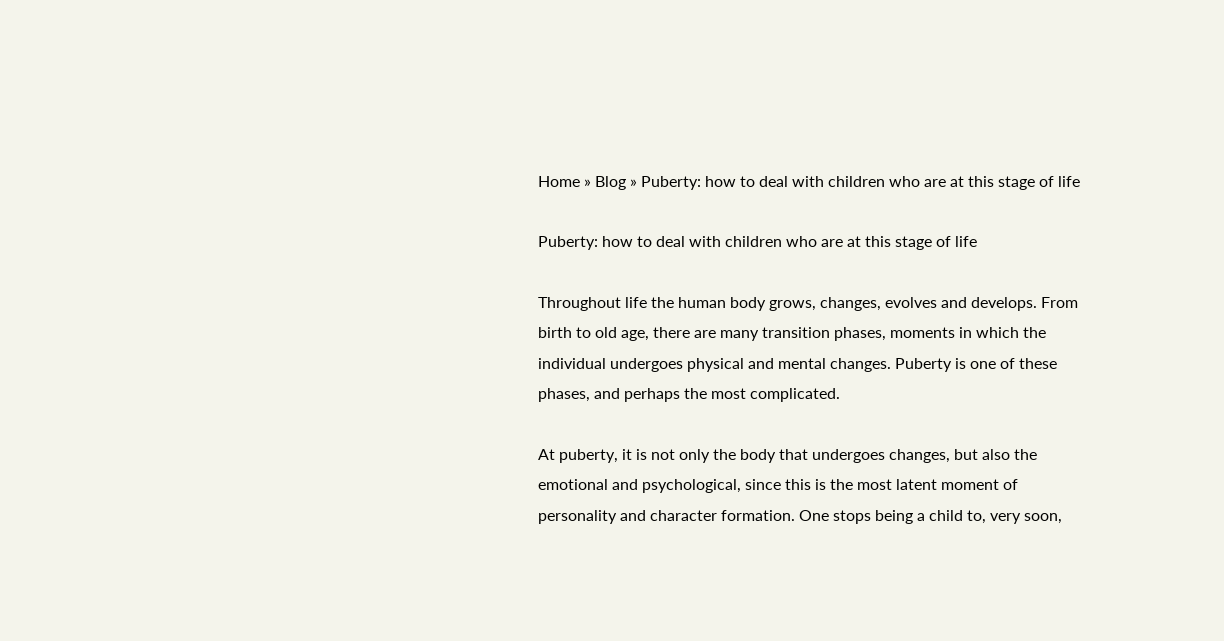Home » Blog » Puberty: how to deal with children who are at this stage of life

Puberty: how to deal with children who are at this stage of life

Throughout life the human body grows, changes, evolves and develops. From birth to old age, there are many transition phases, moments in which the individual undergoes physical and mental changes. Puberty is one of these phases, and perhaps the most complicated.

At puberty, it is not only the body that undergoes changes, but also the emotional and psychological, since this is the most latent moment of personality and character formation. One stops being a child to, very soon,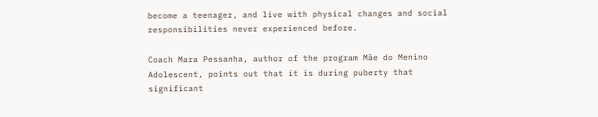become a teenager, and live with physical changes and social responsibilities never experienced before.

Coach Mara Pessanha, author of the program Mãe do Menino Adolescent, points out that it is during puberty that significant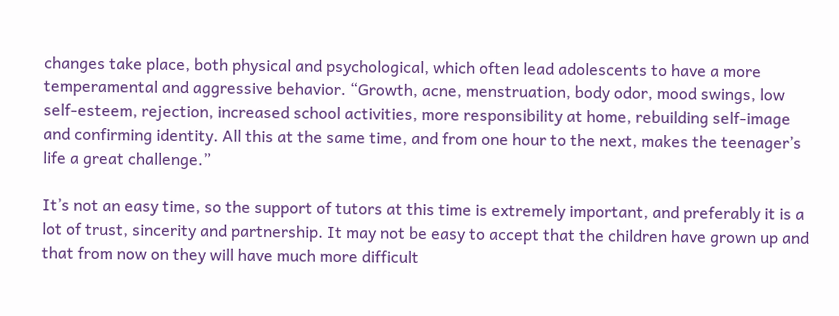changes take place, both physical and psychological, which often lead adolescents to have a more temperamental and aggressive behavior. “Growth, acne, menstruation, body odor, mood swings, low self-esteem, rejection, increased school activities, more responsibility at home, rebuilding self-image and confirming identity. All this at the same time, and from one hour to the next, makes the teenager’s life a great challenge.”

It’s not an easy time, so the support of tutors at this time is extremely important, and preferably it is a lot of trust, sincerity and partnership. It may not be easy to accept that the children have grown up and that from now on they will have much more difficult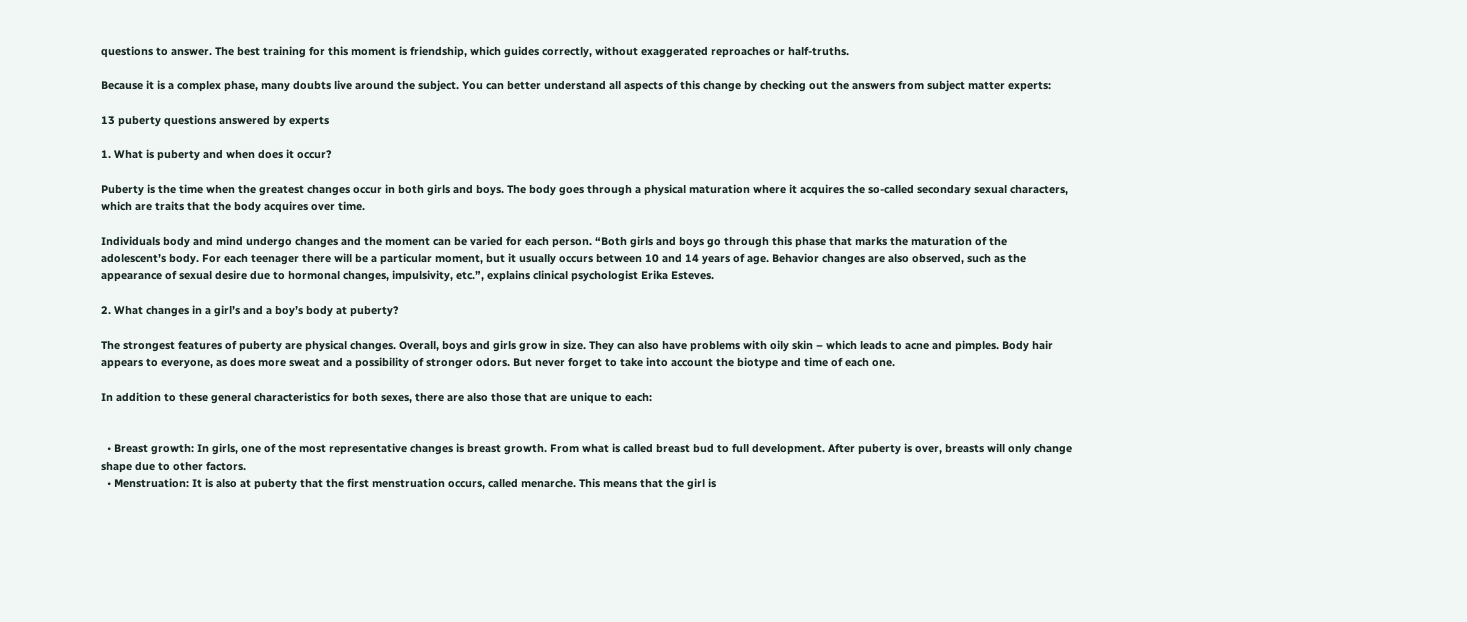questions to answer. The best training for this moment is friendship, which guides correctly, without exaggerated reproaches or half-truths.

Because it is a complex phase, many doubts live around the subject. You can better understand all aspects of this change by checking out the answers from subject matter experts:

13 puberty questions answered by experts

1. What is puberty and when does it occur?

Puberty is the time when the greatest changes occur in both girls and boys. The body goes through a physical maturation where it acquires the so-called secondary sexual characters, which are traits that the body acquires over time.

Individuals body and mind undergo changes and the moment can be varied for each person. “Both girls and boys go through this phase that marks the maturation of the adolescent’s body. For each teenager there will be a particular moment, but it usually occurs between 10 and 14 years of age. Behavior changes are also observed, such as the appearance of sexual desire due to hormonal changes, impulsivity, etc.”, explains clinical psychologist Erika Esteves.

2. What changes in a girl’s and a boy’s body at puberty?

The strongest features of puberty are physical changes. Overall, boys and girls grow in size. They can also have problems with oily skin – which leads to acne and pimples. Body hair appears to everyone, as does more sweat and a possibility of stronger odors. But never forget to take into account the biotype and time of each one.

In addition to these general characteristics for both sexes, there are also those that are unique to each:


  • Breast growth: In girls, one of the most representative changes is breast growth. From what is called breast bud to full development. After puberty is over, breasts will only change shape due to other factors.
  • Menstruation: It is also at puberty that the first menstruation occurs, called menarche. This means that the girl is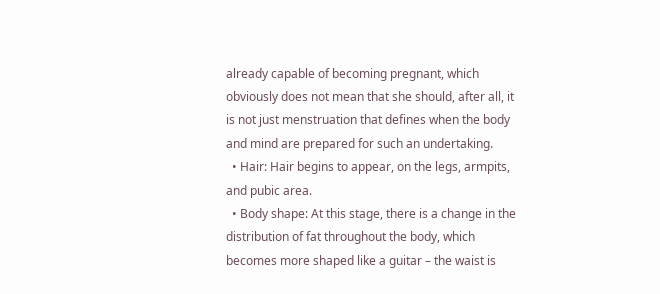already capable of becoming pregnant, which obviously does not mean that she should, after all, it is not just menstruation that defines when the body and mind are prepared for such an undertaking.
  • Hair: Hair begins to appear, on the legs, armpits, and pubic area.
  • Body shape: At this stage, there is a change in the distribution of fat throughout the body, which becomes more shaped like a guitar – the waist is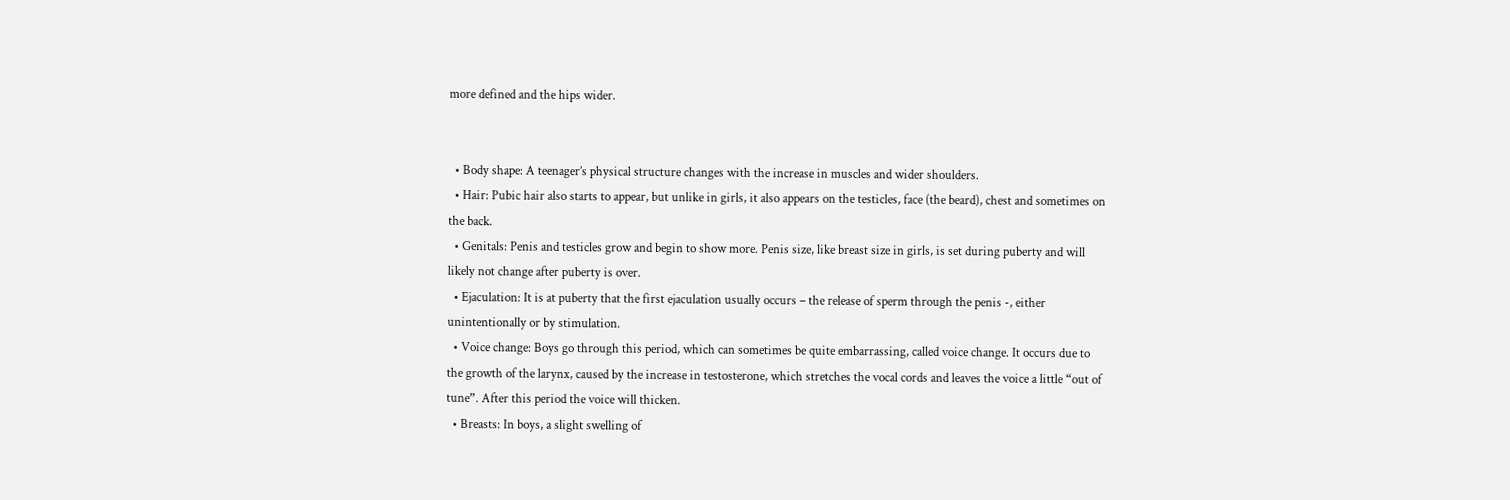more defined and the hips wider.


  • Body shape: A teenager’s physical structure changes with the increase in muscles and wider shoulders.
  • Hair: Pubic hair also starts to appear, but unlike in girls, it also appears on the testicles, face (the beard), chest and sometimes on the back.
  • Genitals: Penis and testicles grow and begin to show more. Penis size, like breast size in girls, is set during puberty and will likely not change after puberty is over.
  • Ejaculation: It is at puberty that the first ejaculation usually occurs – the release of sperm through the penis -, either unintentionally or by stimulation.
  • Voice change: Boys go through this period, which can sometimes be quite embarrassing, called voice change. It occurs due to the growth of the larynx, caused by the increase in testosterone, which stretches the vocal cords and leaves the voice a little “out of tune”. After this period the voice will thicken.
  • Breasts: In boys, a slight swelling of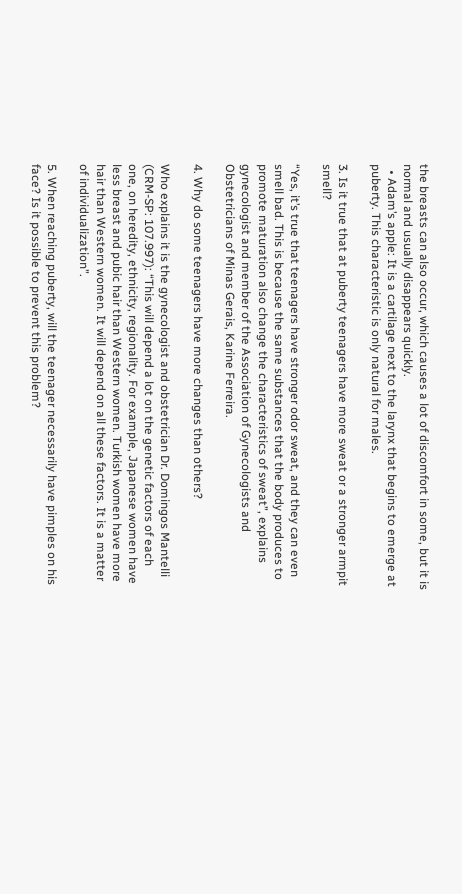the breasts can also occur, which causes a lot of discomfort in some, but it is normal and usually disappears quickly.
  • Adam’s apple: It is a cartilage next to the larynx that begins to emerge at puberty. This characteristic is only natural for males.

3. Is it true that at puberty teenagers have more sweat or a stronger armpit smell?

“Yes, it’s true that teenagers have stronger odor sweat, and they can even smell bad. This is because the same substances that the body produces to promote maturation also change the characteristics of sweat”, explains gynecologist and member of the Association of Gynecologists and Obstetricians of Minas Gerais, Karine Ferreira.

4. Why do some teenagers have more changes than others?

Who explains it is the gynecologist and obstetrician Dr. Domingos Mantelli (CRM-SP: 107.997): “This will depend a lot on the genetic factors of each one, on heredity, ethnicity, regionality. For example, Japanese women have less breast and pubic hair than Western women. Turkish women have more hair than Western women. It will depend on all these factors. It is a matter of individualization”.

5. When reaching puberty, will the teenager necessarily have pimples on his face? Is it possible to prevent this problem?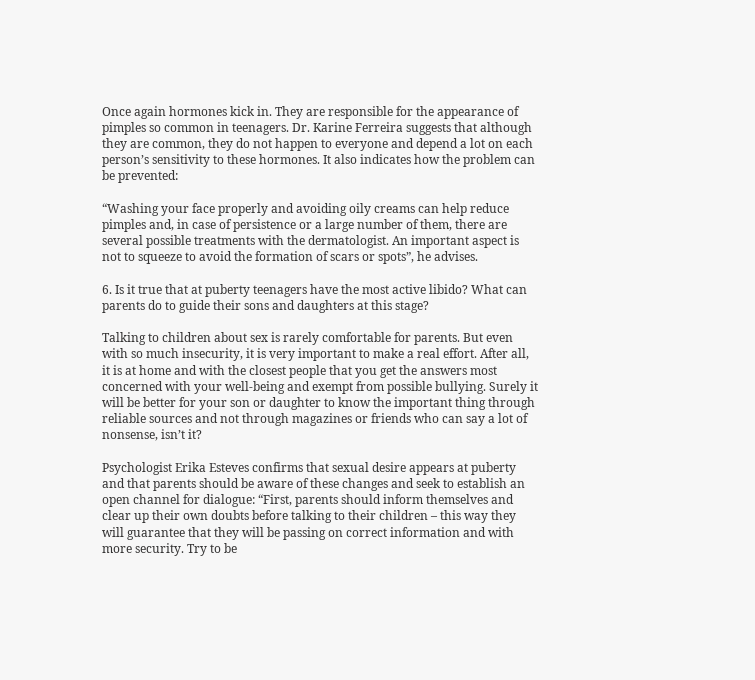Once again hormones kick in. They are responsible for the appearance of pimples so common in teenagers. Dr. Karine Ferreira suggests that although they are common, they do not happen to everyone and depend a lot on each person’s sensitivity to these hormones. It also indicates how the problem can be prevented:

“Washing your face properly and avoiding oily creams can help reduce pimples and, in case of persistence or a large number of them, there are several possible treatments with the dermatologist. An important aspect is not to squeeze to avoid the formation of scars or spots”, he advises.

6. Is it true that at puberty teenagers have the most active libido? What can parents do to guide their sons and daughters at this stage?

Talking to children about sex is rarely comfortable for parents. But even with so much insecurity, it is very important to make a real effort. After all, it is at home and with the closest people that you get the answers most concerned with your well-being and exempt from possible bullying. Surely it will be better for your son or daughter to know the important thing through reliable sources and not through magazines or friends who can say a lot of nonsense, isn’t it?

Psychologist Erika Esteves confirms that sexual desire appears at puberty and that parents should be aware of these changes and seek to establish an open channel for dialogue: “First, parents should inform themselves and clear up their own doubts before talking to their children – this way they will guarantee that they will be passing on correct information and with more security. Try to be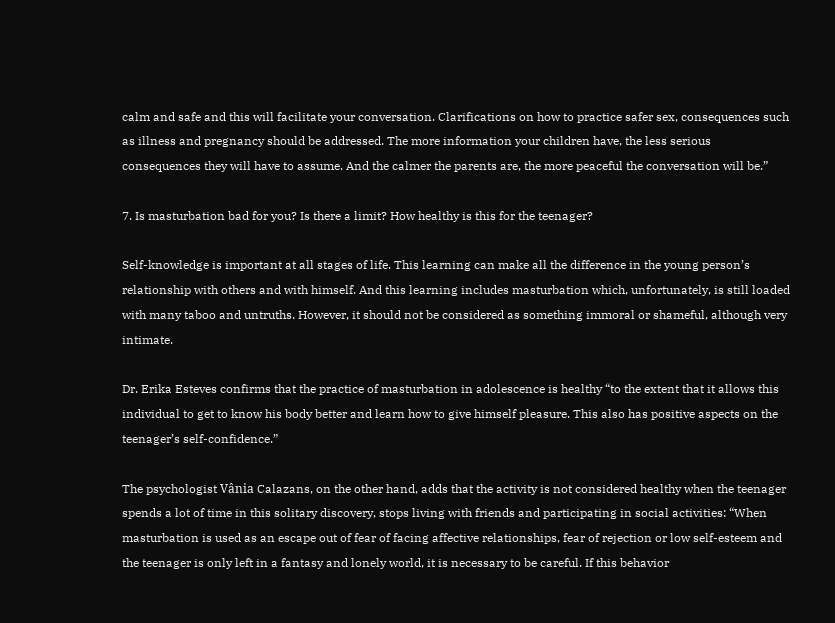calm and safe and this will facilitate your conversation. Clarifications on how to practice safer sex, consequences such as illness and pregnancy should be addressed. The more information your children have, the less serious consequences they will have to assume. And the calmer the parents are, the more peaceful the conversation will be.”

7. Is masturbation bad for you? Is there a limit? How healthy is this for the teenager?

Self-knowledge is important at all stages of life. This learning can make all the difference in the young person’s relationship with others and with himself. And this learning includes masturbation which, unfortunately, is still loaded with many taboo and untruths. However, it should not be considered as something immoral or shameful, although very intimate.

Dr. Erika Esteves confirms that the practice of masturbation in adolescence is healthy “to the extent that it allows this individual to get to know his body better and learn how to give himself pleasure. This also has positive aspects on the teenager’s self-confidence.”

The psychologist Vânia Calazans, on the other hand, adds that the activity is not considered healthy when the teenager spends a lot of time in this solitary discovery, stops living with friends and participating in social activities: “When masturbation is used as an escape out of fear of facing affective relationships, fear of rejection or low self-esteem and the teenager is only left in a fantasy and lonely world, it is necessary to be careful. If this behavior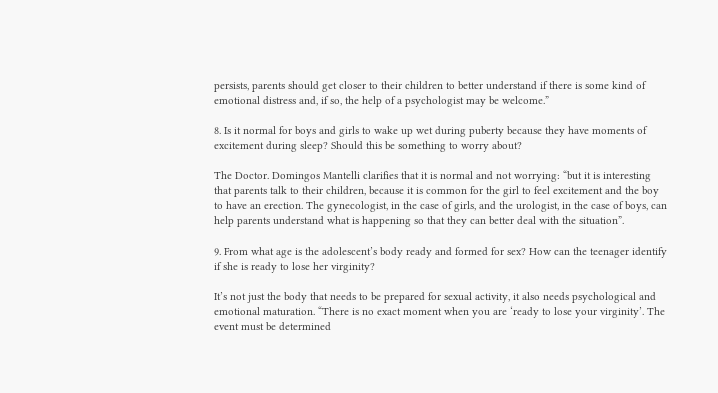persists, parents should get closer to their children to better understand if there is some kind of emotional distress and, if so, the help of a psychologist may be welcome.”

8. Is it normal for boys and girls to wake up wet during puberty because they have moments of excitement during sleep? Should this be something to worry about?

The Doctor. Domingos Mantelli clarifies that it is normal and not worrying: “but it is interesting that parents talk to their children, because it is common for the girl to feel excitement and the boy to have an erection. The gynecologist, in the case of girls, and the urologist, in the case of boys, can help parents understand what is happening so that they can better deal with the situation”.

9. From what age is the adolescent’s body ready and formed for sex? How can the teenager identify if she is ready to lose her virginity?

It’s not just the body that needs to be prepared for sexual activity, it also needs psychological and emotional maturation. “There is no exact moment when you are ‘ready to lose your virginity’. The event must be determined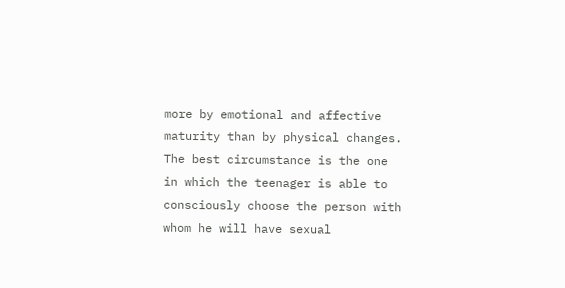more by emotional and affective maturity than by physical changes. The best circumstance is the one in which the teenager is able to consciously choose the person with whom he will have sexual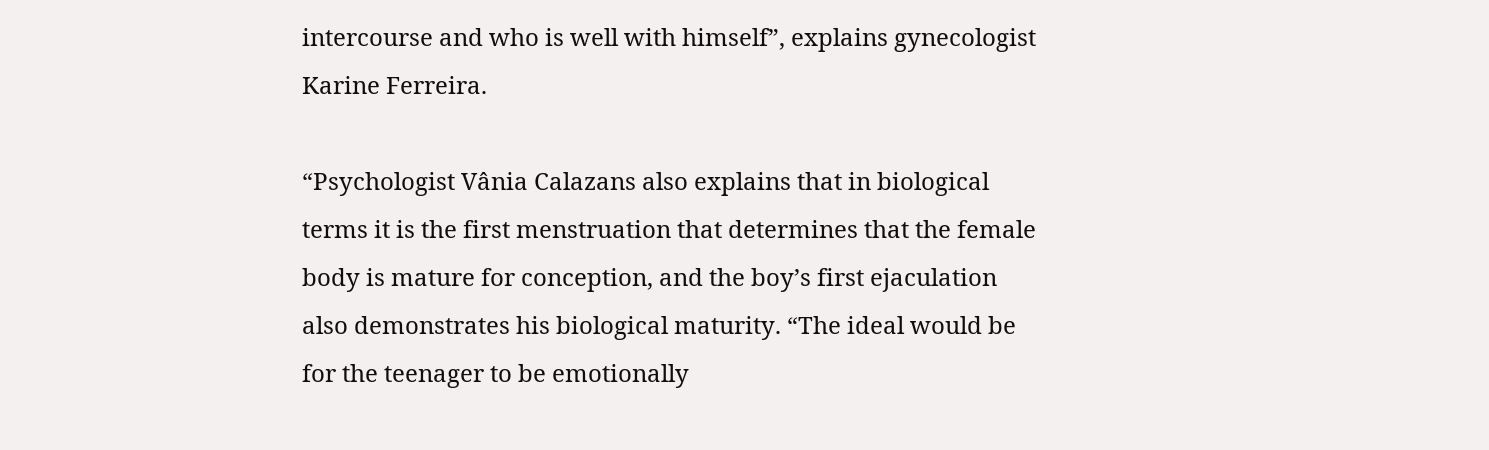intercourse and who is well with himself”, explains gynecologist Karine Ferreira.

“Psychologist Vânia Calazans also explains that in biological terms it is the first menstruation that determines that the female body is mature for conception, and the boy’s first ejaculation also demonstrates his biological maturity. “The ideal would be for the teenager to be emotionally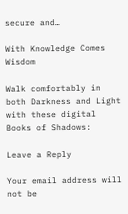secure and…

With Knowledge Comes Wisdom

Walk comfortably in both Darkness and Light with these digital Books of Shadows:

Leave a Reply

Your email address will not be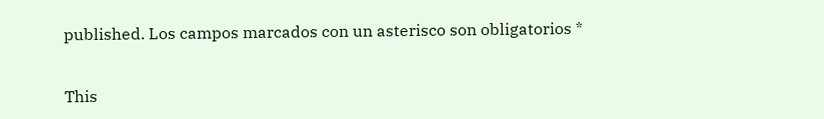published. Los campos marcados con un asterisco son obligatorios *


This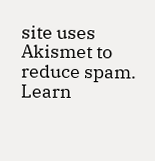site uses Akismet to reduce spam. Learn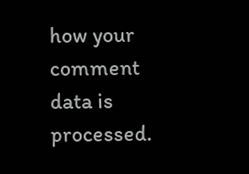how your comment data is processed.